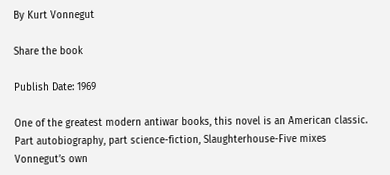By Kurt Vonnegut

Share the book

Publish Date: 1969

One of the greatest modern antiwar books, this novel is an American classic. Part autobiography, part science-fiction, Slaughterhouse-Five mixes Vonnegut’s own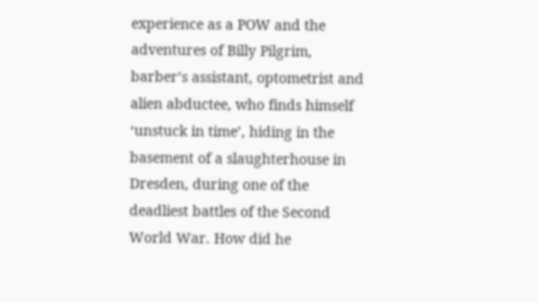experience as a POW and the adventures of Billy Pilgrim, barber’s assistant, optometrist and alien abductee, who finds himself ‘unstuck in time’, hiding in the basement of a slaughterhouse in Dresden, during one of the deadliest battles of the Second World War. How did he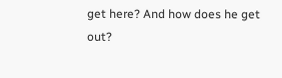get here? And how does he get out?